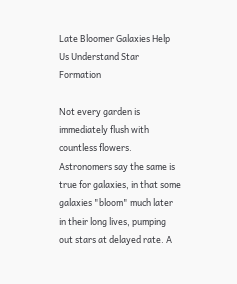Late Bloomer Galaxies Help Us Understand Star Formation

Not every garden is immediately flush with countless flowers. Astronomers say the same is true for galaxies, in that some galaxies "bloom" much later in their long lives, pumping out stars at delayed rate. A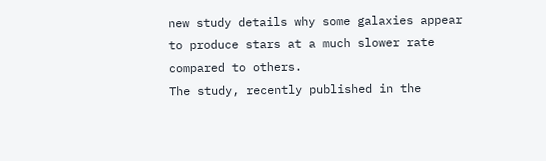new study details why some galaxies appear to produce stars at a much slower rate compared to others.
The study, recently published in the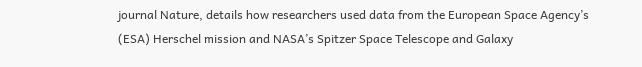journal Nature, details how researchers used data from the European Space Agency’s (ESA) Herschel mission and NASA’s Spitzer Space Telescope and Galaxy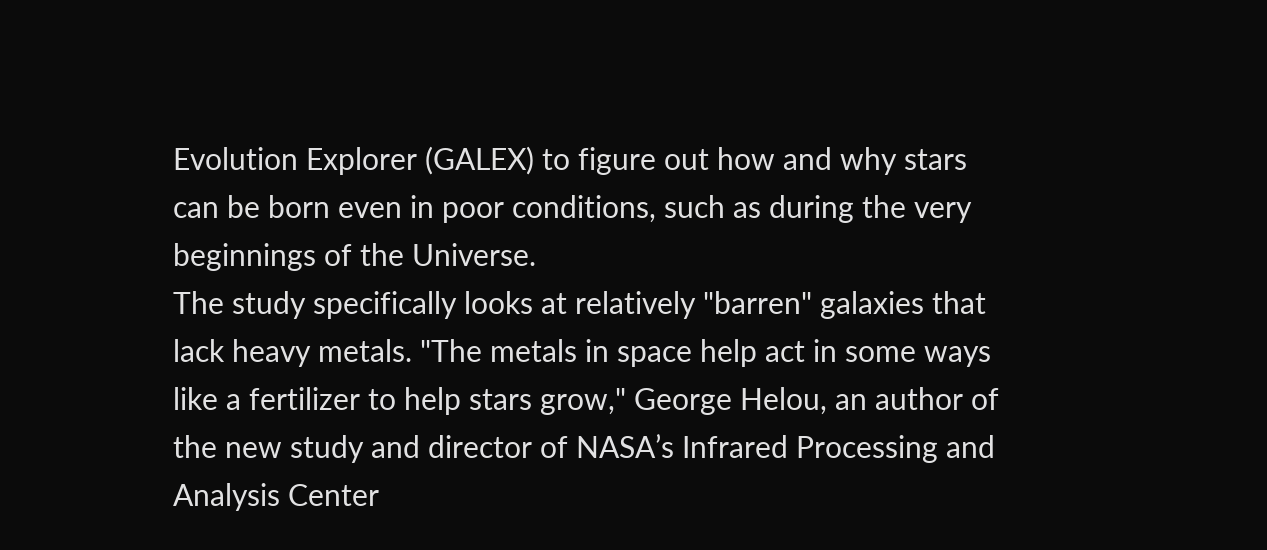Evolution Explorer (GALEX) to figure out how and why stars can be born even in poor conditions, such as during the very beginnings of the Universe.
The study specifically looks at relatively "barren" galaxies that lack heavy metals. "The metals in space help act in some ways like a fertilizer to help stars grow," George Helou, an author of the new study and director of NASA’s Infrared Processing and Analysis Center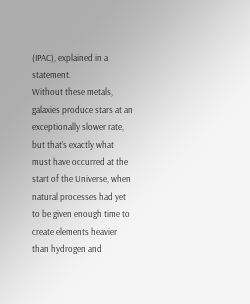(IPAC), explained in a statement.
Without these metals, galaxies produce stars at an exceptionally slower rate, but that’s exactly what must have occurred at the start of the Universe, when natural processes had yet to be given enough time to create elements heavier than hydrogen and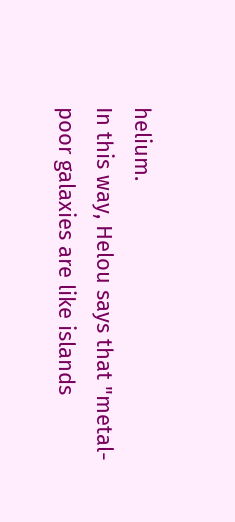helium.
In this way, Helou says that "metal-poor galaxies are like islands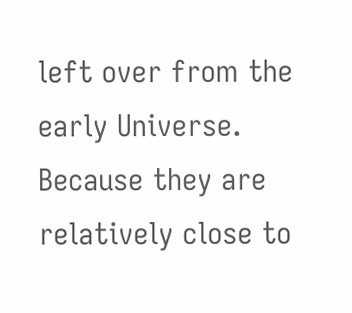left over from the early Universe. Because they are relatively close to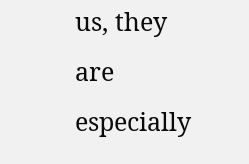us, they are especially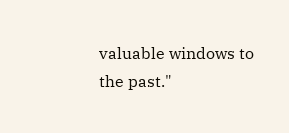valuable windows to the past."